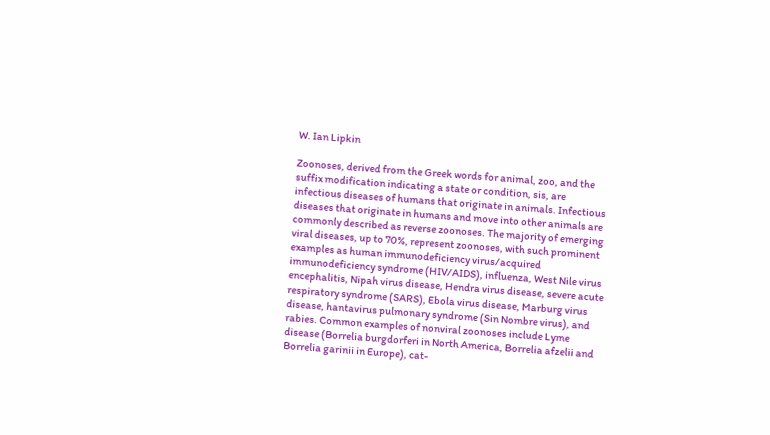W. Ian Lipkin

Zoonoses, derived from the Greek words for animal, zoo, and the suffix modification indicating a state or condition, sis, are infectious diseases of humans that originate in animals. Infectious diseases that originate in humans and move into other animals are commonly described as reverse zoonoses. The majority of emerging viral diseases, up to 70%, represent zoonoses, with such prominent examples as human immunodeficiency virus/acquired immunodeficiency syndrome (HIV/AIDS), influenza, West Nile virus encephalitis, Nipah virus disease, Hendra virus disease, severe acute respiratory syndrome (SARS), Ebola virus disease, Marburg virus disease, hantavirus pulmonary syndrome (Sin Nombre virus), and rabies. Common examples of nonviral zoonoses include Lyme disease (Borrelia burgdorferi in North America, Borrelia afzelii and Borrelia garinii in Europe), cat-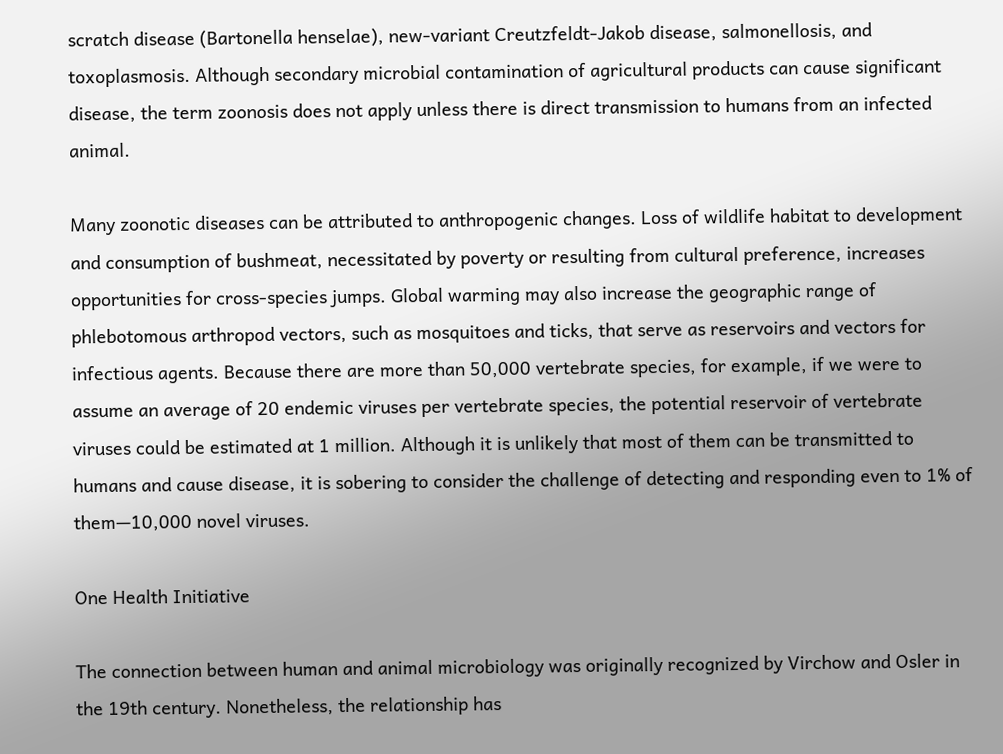scratch disease (Bartonella henselae), new-variant Creutzfeldt-Jakob disease, salmonellosis, and toxoplasmosis. Although secondary microbial contamination of agricultural products can cause significant disease, the term zoonosis does not apply unless there is direct transmission to humans from an infected animal.

Many zoonotic diseases can be attributed to anthropogenic changes. Loss of wildlife habitat to development and consumption of bushmeat, necessitated by poverty or resulting from cultural preference, increases opportunities for cross-species jumps. Global warming may also increase the geographic range of phlebotomous arthropod vectors, such as mosquitoes and ticks, that serve as reservoirs and vectors for infectious agents. Because there are more than 50,000 vertebrate species, for example, if we were to assume an average of 20 endemic viruses per vertebrate species, the potential reservoir of vertebrate viruses could be estimated at 1 million. Although it is unlikely that most of them can be transmitted to humans and cause disease, it is sobering to consider the challenge of detecting and responding even to 1% of them—10,000 novel viruses.

One Health Initiative

The connection between human and animal microbiology was originally recognized by Virchow and Osler in the 19th century. Nonetheless, the relationship has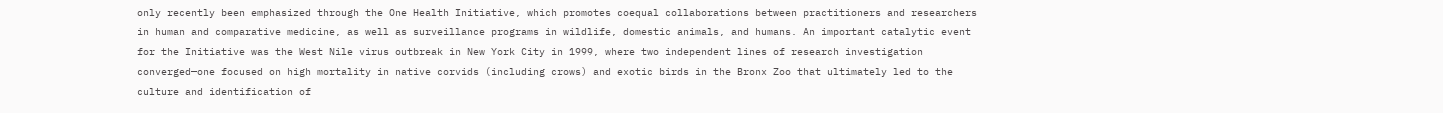only recently been emphasized through the One Health Initiative, which promotes coequal collaborations between practitioners and researchers in human and comparative medicine, as well as surveillance programs in wildlife, domestic animals, and humans. An important catalytic event for the Initiative was the West Nile virus outbreak in New York City in 1999, where two independent lines of research investigation converged—one focused on high mortality in native corvids (including crows) and exotic birds in the Bronx Zoo that ultimately led to the culture and identification of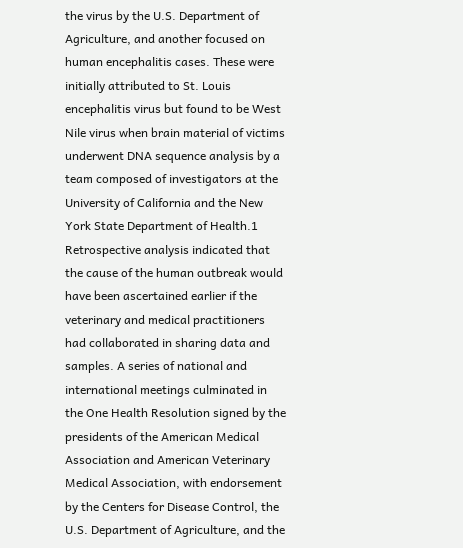the virus by the U.S. Department of Agriculture, and another focused on human encephalitis cases. These were initially attributed to St. Louis encephalitis virus but found to be West Nile virus when brain material of victims underwent DNA sequence analysis by a team composed of investigators at the University of California and the New York State Department of Health.1 Retrospective analysis indicated that the cause of the human outbreak would have been ascertained earlier if the veterinary and medical practitioners had collaborated in sharing data and samples. A series of national and international meetings culminated in the One Health Resolution signed by the presidents of the American Medical Association and American Veterinary Medical Association, with endorsement by the Centers for Disease Control, the U.S. Department of Agriculture, and the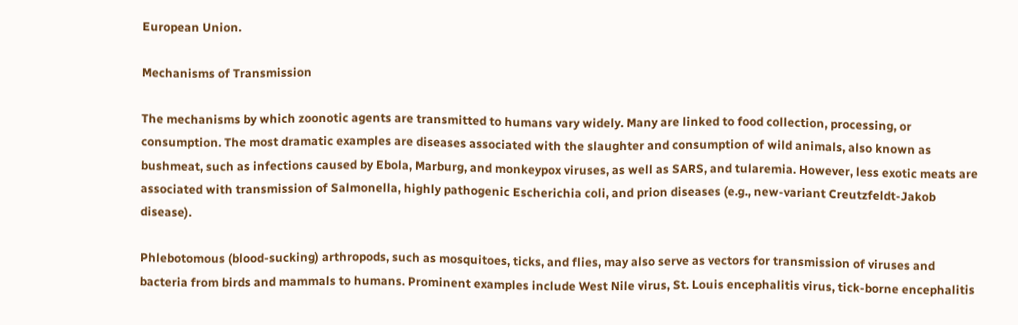European Union.

Mechanisms of Transmission

The mechanisms by which zoonotic agents are transmitted to humans vary widely. Many are linked to food collection, processing, or consumption. The most dramatic examples are diseases associated with the slaughter and consumption of wild animals, also known as bushmeat, such as infections caused by Ebola, Marburg, and monkeypox viruses, as well as SARS, and tularemia. However, less exotic meats are associated with transmission of Salmonella, highly pathogenic Escherichia coli, and prion diseases (e.g., new-variant Creutzfeldt-Jakob disease).

Phlebotomous (blood-sucking) arthropods, such as mosquitoes, ticks, and flies, may also serve as vectors for transmission of viruses and bacteria from birds and mammals to humans. Prominent examples include West Nile virus, St. Louis encephalitis virus, tick-borne encephalitis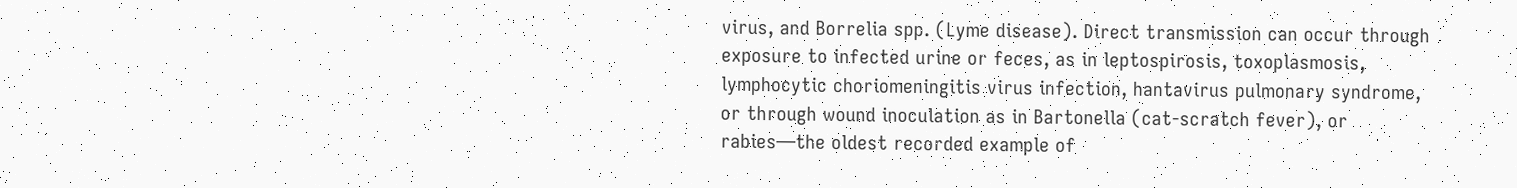virus, and Borrelia spp. (Lyme disease). Direct transmission can occur through exposure to infected urine or feces, as in leptospirosis, toxoplasmosis, lymphocytic choriomeningitis virus infection, hantavirus pulmonary syndrome, or through wound inoculation as in Bartonella (cat-scratch fever), or rabies—the oldest recorded example of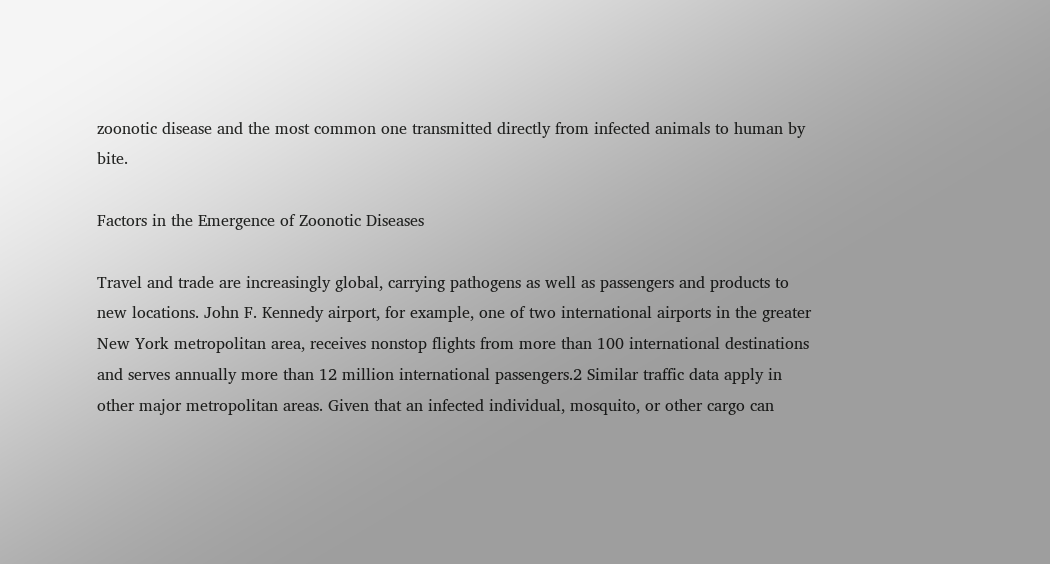zoonotic disease and the most common one transmitted directly from infected animals to human by bite.

Factors in the Emergence of Zoonotic Diseases

Travel and trade are increasingly global, carrying pathogens as well as passengers and products to new locations. John F. Kennedy airport, for example, one of two international airports in the greater New York metropolitan area, receives nonstop flights from more than 100 international destinations and serves annually more than 12 million international passengers.2 Similar traffic data apply in other major metropolitan areas. Given that an infected individual, mosquito, or other cargo can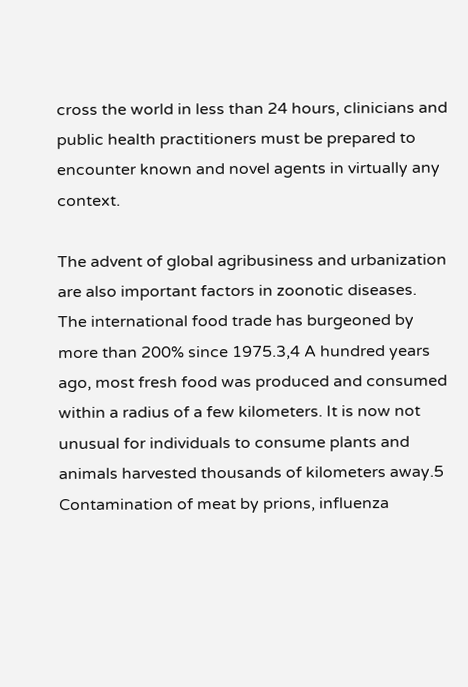cross the world in less than 24 hours, clinicians and public health practitioners must be prepared to encounter known and novel agents in virtually any context.

The advent of global agribusiness and urbanization are also important factors in zoonotic diseases. The international food trade has burgeoned by more than 200% since 1975.3,4 A hundred years ago, most fresh food was produced and consumed within a radius of a few kilometers. It is now not unusual for individuals to consume plants and animals harvested thousands of kilometers away.5 Contamination of meat by prions, influenza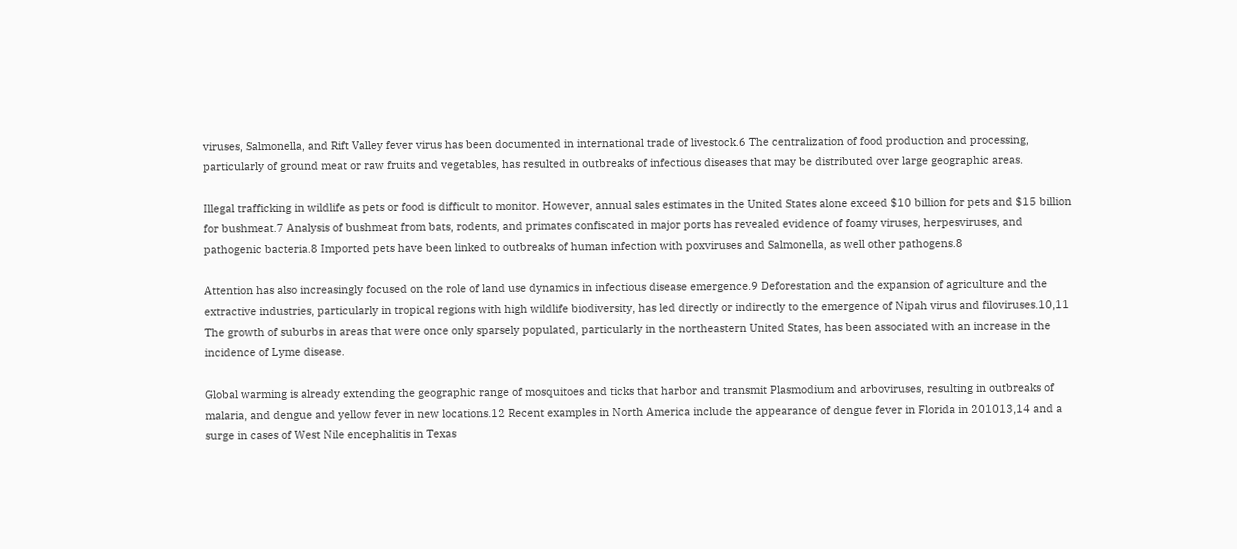viruses, Salmonella, and Rift Valley fever virus has been documented in international trade of livestock.6 The centralization of food production and processing, particularly of ground meat or raw fruits and vegetables, has resulted in outbreaks of infectious diseases that may be distributed over large geographic areas.

Illegal trafficking in wildlife as pets or food is difficult to monitor. However, annual sales estimates in the United States alone exceed $10 billion for pets and $15 billion for bushmeat.7 Analysis of bushmeat from bats, rodents, and primates confiscated in major ports has revealed evidence of foamy viruses, herpesviruses, and pathogenic bacteria.8 Imported pets have been linked to outbreaks of human infection with poxviruses and Salmonella, as well other pathogens.8

Attention has also increasingly focused on the role of land use dynamics in infectious disease emergence.9 Deforestation and the expansion of agriculture and the extractive industries, particularly in tropical regions with high wildlife biodiversity, has led directly or indirectly to the emergence of Nipah virus and filoviruses.10,11 The growth of suburbs in areas that were once only sparsely populated, particularly in the northeastern United States, has been associated with an increase in the incidence of Lyme disease.

Global warming is already extending the geographic range of mosquitoes and ticks that harbor and transmit Plasmodium and arboviruses, resulting in outbreaks of malaria, and dengue and yellow fever in new locations.12 Recent examples in North America include the appearance of dengue fever in Florida in 201013,14 and a surge in cases of West Nile encephalitis in Texas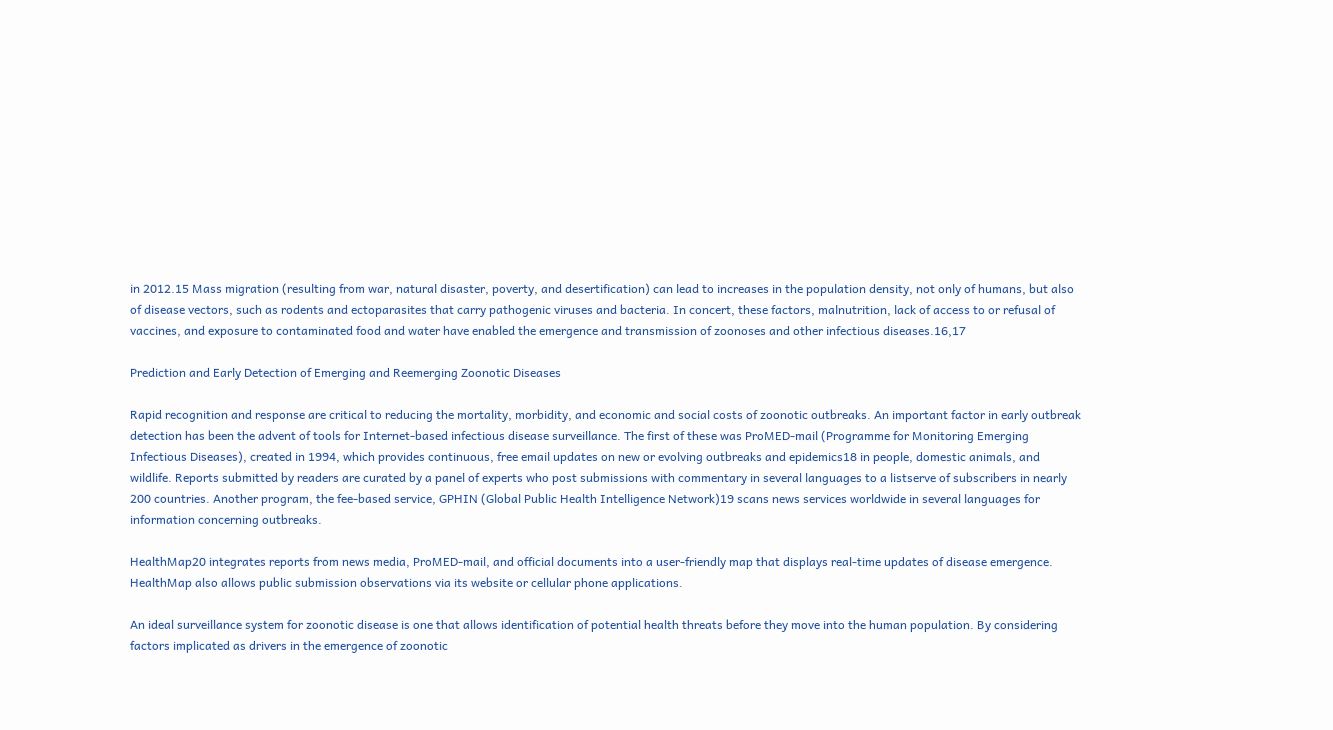in 2012.15 Mass migration (resulting from war, natural disaster, poverty, and desertification) can lead to increases in the population density, not only of humans, but also of disease vectors, such as rodents and ectoparasites that carry pathogenic viruses and bacteria. In concert, these factors, malnutrition, lack of access to or refusal of vaccines, and exposure to contaminated food and water have enabled the emergence and transmission of zoonoses and other infectious diseases.16,17

Prediction and Early Detection of Emerging and Reemerging Zoonotic Diseases

Rapid recognition and response are critical to reducing the mortality, morbidity, and economic and social costs of zoonotic outbreaks. An important factor in early outbreak detection has been the advent of tools for Internet-based infectious disease surveillance. The first of these was ProMED-mail (Programme for Monitoring Emerging Infectious Diseases), created in 1994, which provides continuous, free email updates on new or evolving outbreaks and epidemics18 in people, domestic animals, and wildlife. Reports submitted by readers are curated by a panel of experts who post submissions with commentary in several languages to a listserve of subscribers in nearly 200 countries. Another program, the fee-based service, GPHIN (Global Public Health Intelligence Network)19 scans news services worldwide in several languages for information concerning outbreaks.

HealthMap20 integrates reports from news media, ProMED-mail, and official documents into a user-friendly map that displays real-time updates of disease emergence. HealthMap also allows public submission observations via its website or cellular phone applications.

An ideal surveillance system for zoonotic disease is one that allows identification of potential health threats before they move into the human population. By considering factors implicated as drivers in the emergence of zoonotic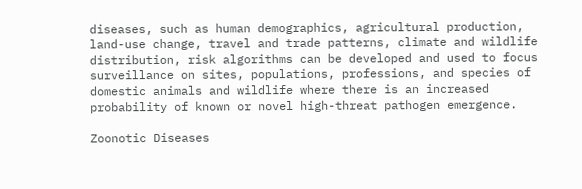diseases, such as human demographics, agricultural production, land-use change, travel and trade patterns, climate and wildlife distribution, risk algorithms can be developed and used to focus surveillance on sites, populations, professions, and species of domestic animals and wildlife where there is an increased probability of known or novel high-threat pathogen emergence.

Zoonotic Diseases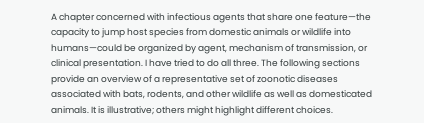A chapter concerned with infectious agents that share one feature—the capacity to jump host species from domestic animals or wildlife into humans—could be organized by agent, mechanism of transmission, or clinical presentation. I have tried to do all three. The following sections provide an overview of a representative set of zoonotic diseases associated with bats, rodents, and other wildlife as well as domesticated animals. It is illustrative; others might highlight different choices.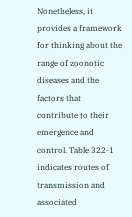Nonetheless, it provides a framework for thinking about the range of zoonotic diseases and the factors that contribute to their emergence and control. Table 322-1 indicates routes of transmission and associated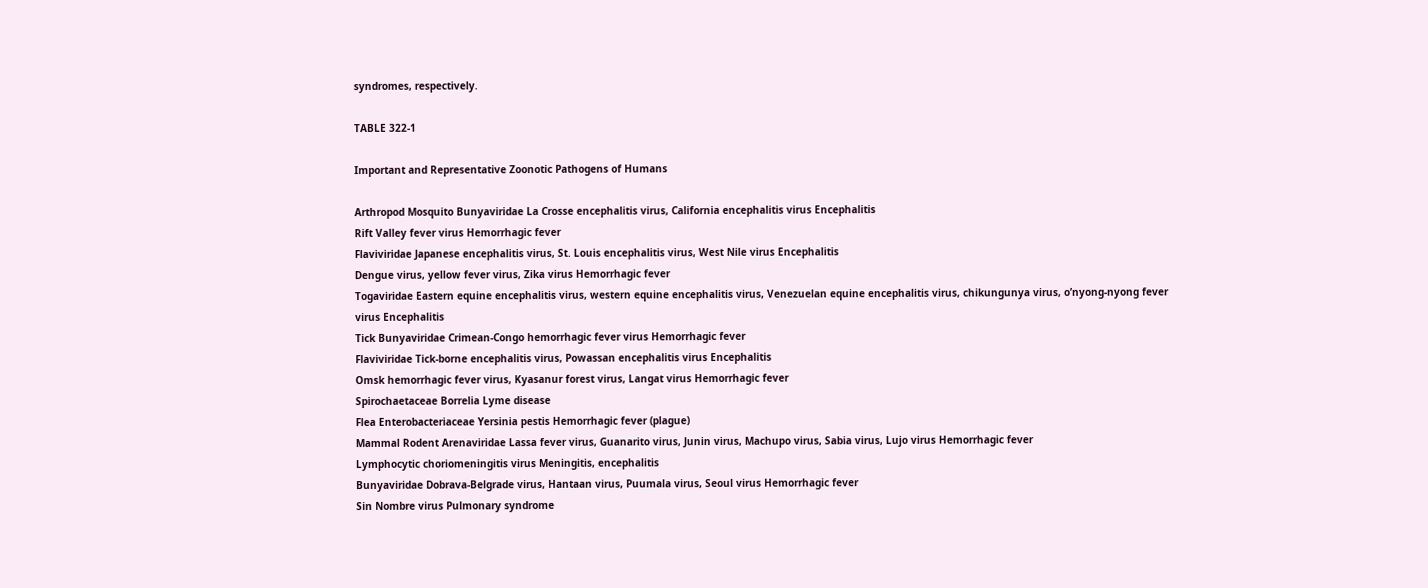syndromes, respectively.

TABLE 322-1

Important and Representative Zoonotic Pathogens of Humans

Arthropod Mosquito Bunyaviridae La Crosse encephalitis virus, California encephalitis virus Encephalitis
Rift Valley fever virus Hemorrhagic fever
Flaviviridae Japanese encephalitis virus, St. Louis encephalitis virus, West Nile virus Encephalitis
Dengue virus, yellow fever virus, Zika virus Hemorrhagic fever
Togaviridae Eastern equine encephalitis virus, western equine encephalitis virus, Venezuelan equine encephalitis virus, chikungunya virus, o’nyong-nyong fever virus Encephalitis
Tick Bunyaviridae Crimean-Congo hemorrhagic fever virus Hemorrhagic fever
Flaviviridae Tick-borne encephalitis virus, Powassan encephalitis virus Encephalitis
Omsk hemorrhagic fever virus, Kyasanur forest virus, Langat virus Hemorrhagic fever
Spirochaetaceae Borrelia Lyme disease
Flea Enterobacteriaceae Yersinia pestis Hemorrhagic fever (plague)
Mammal Rodent Arenaviridae Lassa fever virus, Guanarito virus, Junin virus, Machupo virus, Sabia virus, Lujo virus Hemorrhagic fever
Lymphocytic choriomeningitis virus Meningitis, encephalitis
Bunyaviridae Dobrava-Belgrade virus, Hantaan virus, Puumala virus, Seoul virus Hemorrhagic fever
Sin Nombre virus Pulmonary syndrome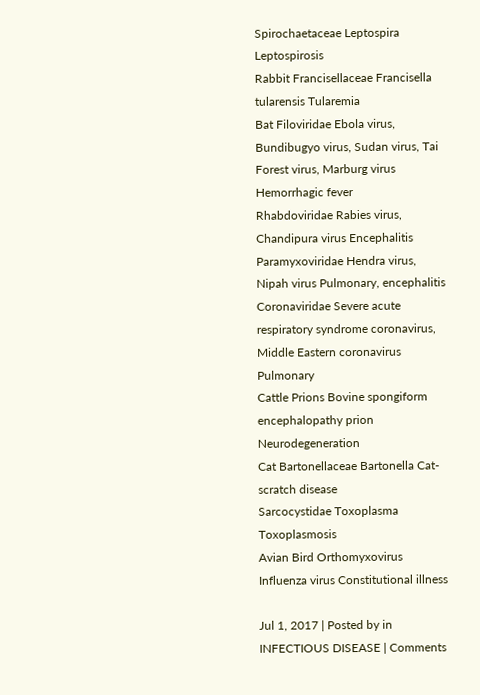Spirochaetaceae Leptospira Leptospirosis
Rabbit Francisellaceae Francisella tularensis Tularemia
Bat Filoviridae Ebola virus, Bundibugyo virus, Sudan virus, Tai Forest virus, Marburg virus Hemorrhagic fever
Rhabdoviridae Rabies virus, Chandipura virus Encephalitis
Paramyxoviridae Hendra virus, Nipah virus Pulmonary, encephalitis
Coronaviridae Severe acute respiratory syndrome coronavirus, Middle Eastern coronavirus Pulmonary
Cattle Prions Bovine spongiform encephalopathy prion Neurodegeneration
Cat Bartonellaceae Bartonella Cat-scratch disease
Sarcocystidae Toxoplasma Toxoplasmosis
Avian Bird Orthomyxovirus Influenza virus Constitutional illness

Jul 1, 2017 | Posted by in INFECTIOUS DISEASE | Comments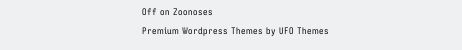Off on Zoonoses
Premium Wordpress Themes by UFO Themes